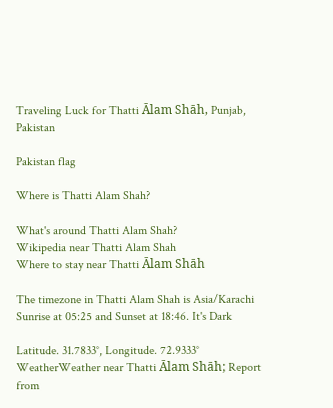Traveling Luck for Thatti Ālam Shāh, Punjab, Pakistan

Pakistan flag

Where is Thatti Alam Shah?

What's around Thatti Alam Shah?
Wikipedia near Thatti Alam Shah
Where to stay near Thatti Ālam Shāh

The timezone in Thatti Alam Shah is Asia/Karachi
Sunrise at 05:25 and Sunset at 18:46. It's Dark

Latitude. 31.7833°, Longitude. 72.9333°
WeatherWeather near Thatti Ālam Shāh; Report from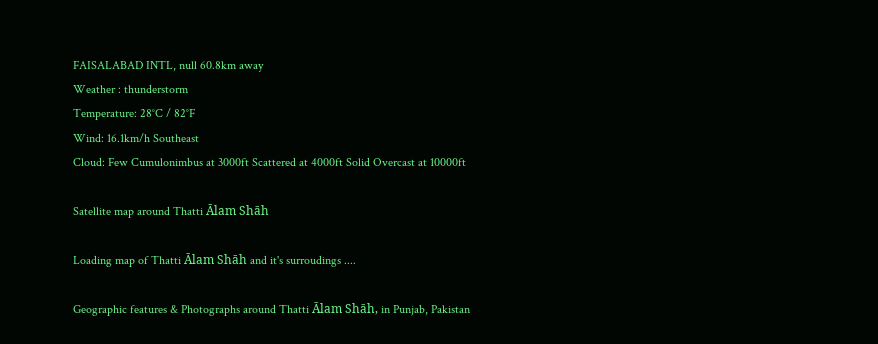FAISALABAD INTL, null 60.8km away
Weather : thunderstorm
Temperature: 28°C / 82°F
Wind: 16.1km/h Southeast
Cloud: Few Cumulonimbus at 3000ft Scattered at 4000ft Solid Overcast at 10000ft

Satellite map around Thatti Ālam Shāh

Loading map of Thatti Ālam Shāh and it's surroudings ....

Geographic features & Photographs around Thatti Ālam Shāh, in Punjab, Pakistan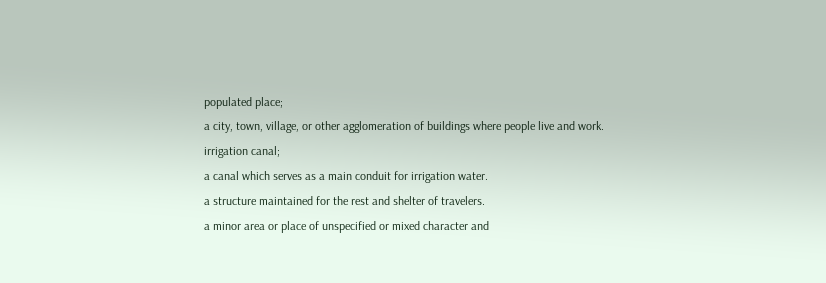populated place;
a city, town, village, or other agglomeration of buildings where people live and work.
irrigation canal;
a canal which serves as a main conduit for irrigation water.
a structure maintained for the rest and shelter of travelers.
a minor area or place of unspecified or mixed character and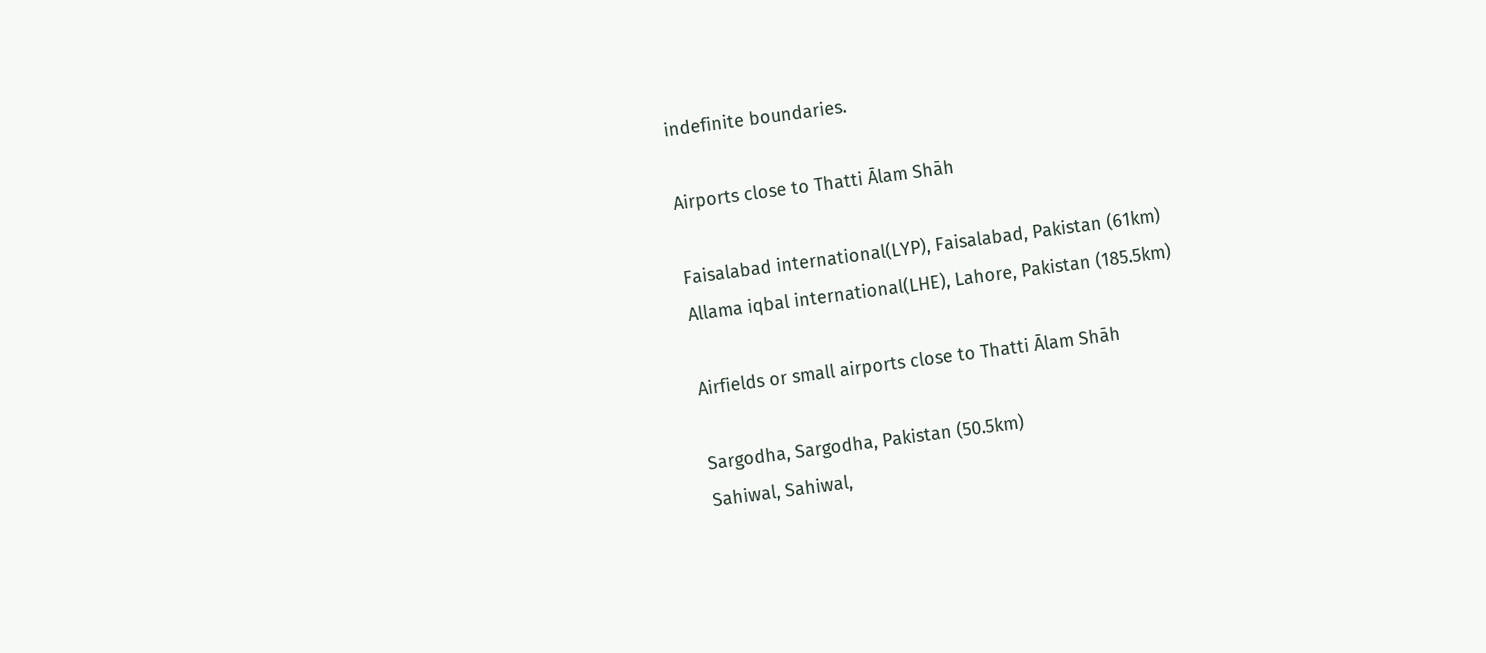indefinite boundaries.

Airports close to Thatti Ālam Shāh

Faisalabad international(LYP), Faisalabad, Pakistan (61km)
Allama iqbal international(LHE), Lahore, Pakistan (185.5km)

Airfields or small airports close to Thatti Ālam Shāh

Sargodha, Sargodha, Pakistan (50.5km)
Sahiwal, Sahiwal,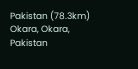Pakistan (78.3km)
Okara, Okara, Pakistan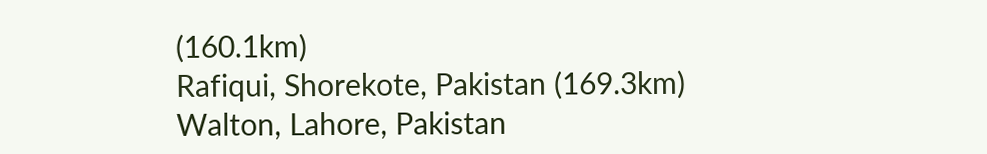(160.1km)
Rafiqui, Shorekote, Pakistan (169.3km)
Walton, Lahore, Pakistan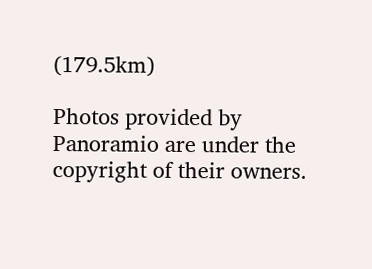(179.5km)

Photos provided by Panoramio are under the copyright of their owners.